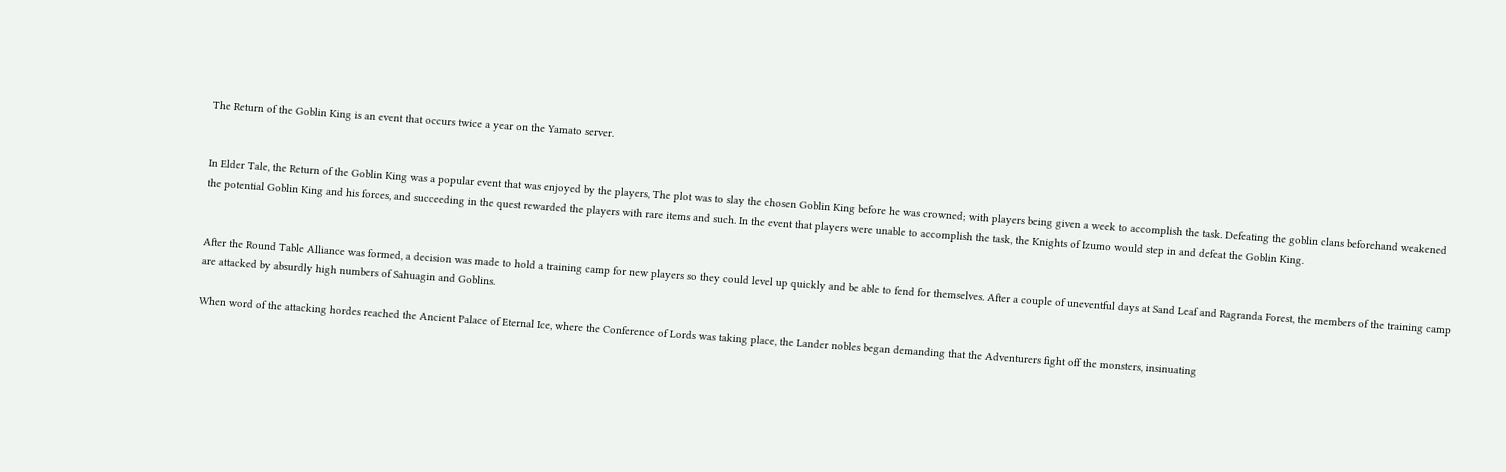The Return of the Goblin King is an event that occurs twice a year on the Yamato server.


In Elder Tale, the Return of the Goblin King was a popular event that was enjoyed by the players, The plot was to slay the chosen Goblin King before he was crowned; with players being given a week to accomplish the task. Defeating the goblin clans beforehand weakened the potential Goblin King and his forces, and succeeding in the quest rewarded the players with rare items and such. In the event that players were unable to accomplish the task, the Knights of Izumo would step in and defeat the Goblin King.


After the Round Table Alliance was formed, a decision was made to hold a training camp for new players so they could level up quickly and be able to fend for themselves. After a couple of uneventful days at Sand Leaf and Ragranda Forest, the members of the training camp are attacked by absurdly high numbers of Sahuagin and Goblins.

When word of the attacking hordes reached the Ancient Palace of Eternal Ice, where the Conference of Lords was taking place, the Lander nobles began demanding that the Adventurers fight off the monsters, insinuating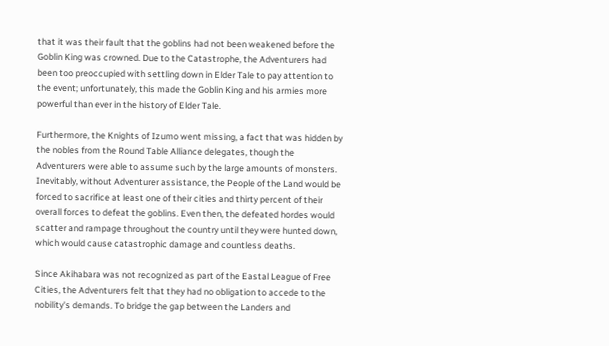that it was their fault that the goblins had not been weakened before the Goblin King was crowned. Due to the Catastrophe, the Adventurers had been too preoccupied with settling down in Elder Tale to pay attention to the event; unfortunately, this made the Goblin King and his armies more powerful than ever in the history of Elder Tale.

Furthermore, the Knights of Izumo went missing, a fact that was hidden by the nobles from the Round Table Alliance delegates, though the Adventurers were able to assume such by the large amounts of monsters. Inevitably, without Adventurer assistance, the People of the Land would be forced to sacrifice at least one of their cities and thirty percent of their overall forces to defeat the goblins. Even then, the defeated hordes would scatter and rampage throughout the country until they were hunted down, which would cause catastrophic damage and countless deaths.

Since Akihabara was not recognized as part of the Eastal League of Free Cities, the Adventurers felt that they had no obligation to accede to the nobility's demands. To bridge the gap between the Landers and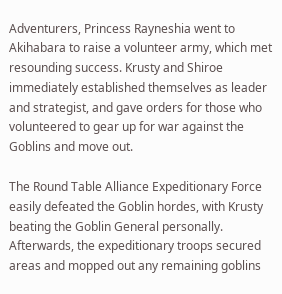Adventurers, Princess Rayneshia went to Akihabara to raise a volunteer army, which met resounding success. Krusty and Shiroe immediately established themselves as leader and strategist, and gave orders for those who volunteered to gear up for war against the Goblins and move out.

The Round Table Alliance Expeditionary Force easily defeated the Goblin hordes, with Krusty beating the Goblin General personally. Afterwards, the expeditionary troops secured areas and mopped out any remaining goblins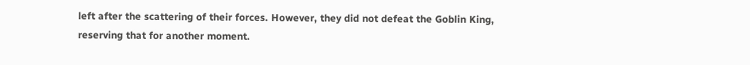left after the scattering of their forces. However, they did not defeat the Goblin King, reserving that for another moment.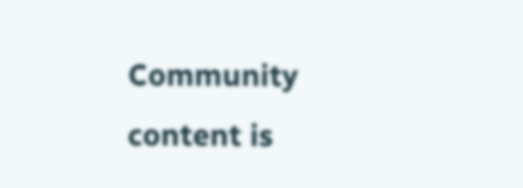Community content is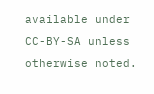available under CC-BY-SA unless otherwise noted.